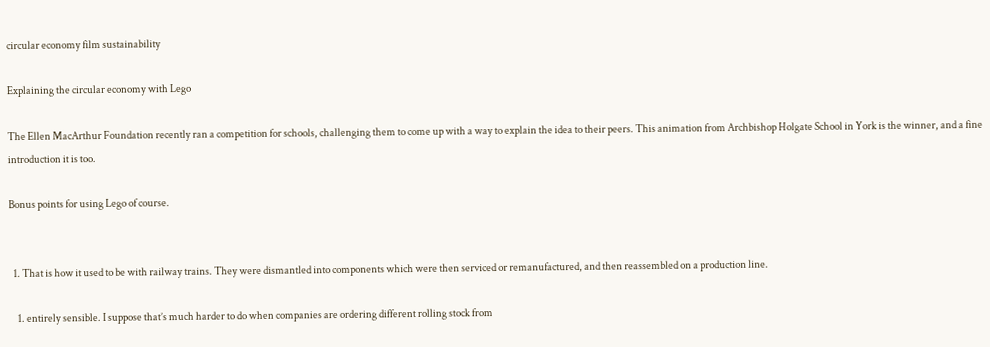circular economy film sustainability

Explaining the circular economy with Lego

The Ellen MacArthur Foundation recently ran a competition for schools, challenging them to come up with a way to explain the idea to their peers. This animation from Archbishop Holgate School in York is the winner, and a fine introduction it is too.

Bonus points for using Lego of course.


  1. That is how it used to be with railway trains. They were dismantled into components which were then serviced or remanufactured, and then reassembled on a production line.

    1. entirely sensible. I suppose that’s much harder to do when companies are ordering different rolling stock from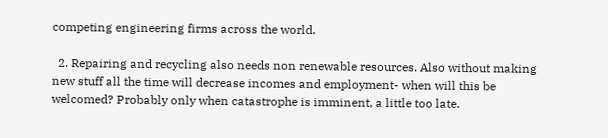competing engineering firms across the world.

  2. Repairing and recycling also needs non renewable resources. Also without making new stuff all the time will decrease incomes and employment- when will this be welcomed? Probably only when catastrophe is imminent, a little too late.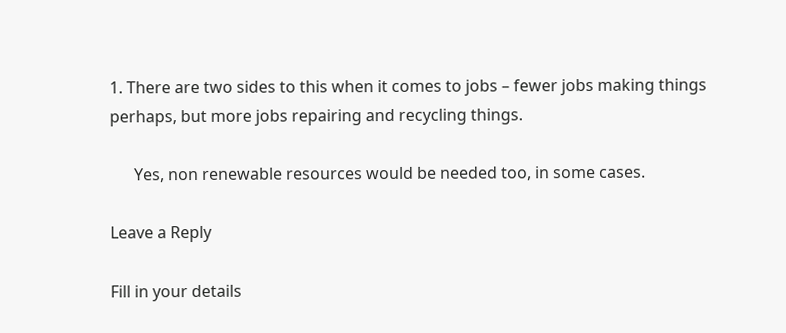1. There are two sides to this when it comes to jobs – fewer jobs making things perhaps, but more jobs repairing and recycling things.

      Yes, non renewable resources would be needed too, in some cases.

Leave a Reply

Fill in your details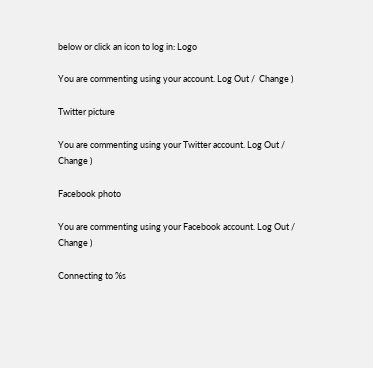below or click an icon to log in: Logo

You are commenting using your account. Log Out /  Change )

Twitter picture

You are commenting using your Twitter account. Log Out /  Change )

Facebook photo

You are commenting using your Facebook account. Log Out /  Change )

Connecting to %s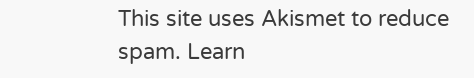This site uses Akismet to reduce spam. Learn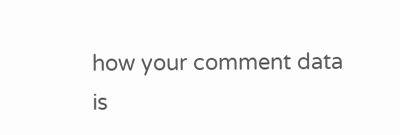how your comment data is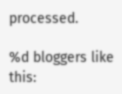processed.

%d bloggers like this: